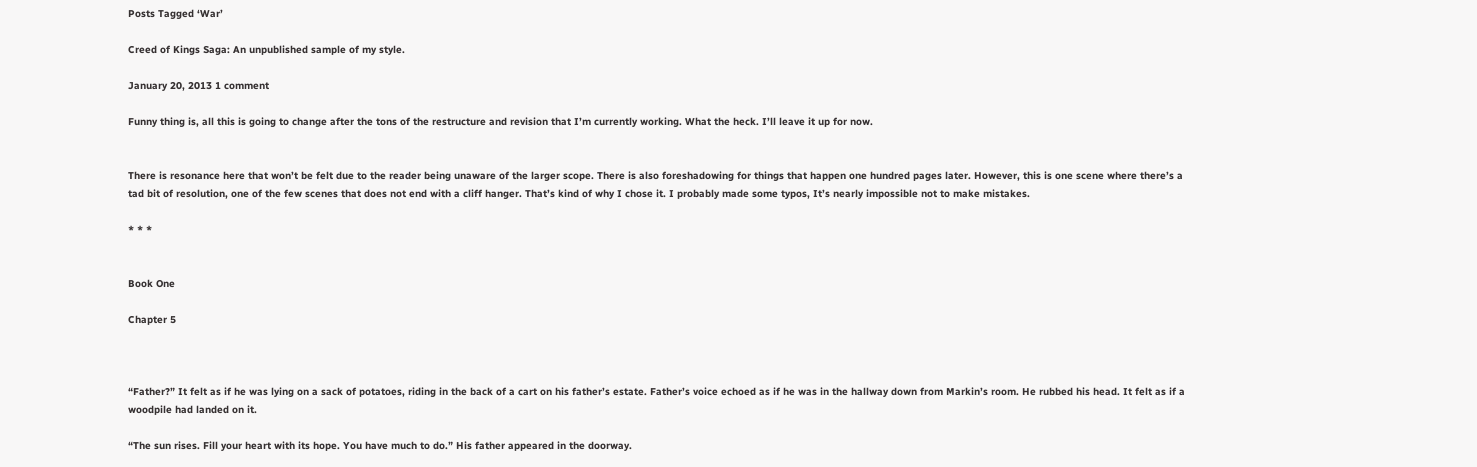Posts Tagged ‘War’

Creed of Kings Saga: An unpublished sample of my style.

January 20, 2013 1 comment

Funny thing is, all this is going to change after the tons of the restructure and revision that I’m currently working. What the heck. I’ll leave it up for now.


There is resonance here that won’t be felt due to the reader being unaware of the larger scope. There is also foreshadowing for things that happen one hundred pages later. However, this is one scene where there’s a tad bit of resolution, one of the few scenes that does not end with a cliff hanger. That’s kind of why I chose it. I probably made some typos, It’s nearly impossible not to make mistakes.

* * *


Book One

Chapter 5



“Father?” It felt as if he was lying on a sack of potatoes, riding in the back of a cart on his father’s estate. Father’s voice echoed as if he was in the hallway down from Markin’s room. He rubbed his head. It felt as if a woodpile had landed on it.

“The sun rises. Fill your heart with its hope. You have much to do.” His father appeared in the doorway.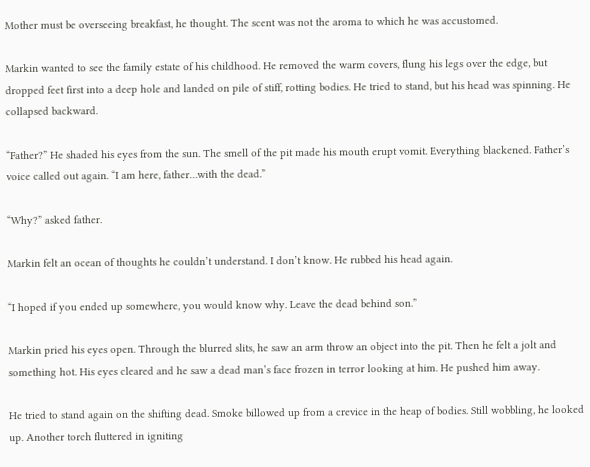Mother must be overseeing breakfast, he thought. The scent was not the aroma to which he was accustomed.

Markin wanted to see the family estate of his childhood. He removed the warm covers, flung his legs over the edge, but dropped feet first into a deep hole and landed on pile of stiff, rotting bodies. He tried to stand, but his head was spinning. He collapsed backward.

“Father?” He shaded his eyes from the sun. The smell of the pit made his mouth erupt vomit. Everything blackened. Father’s voice called out again. “I am here, father…with the dead.”

“Why?” asked father.

Markin felt an ocean of thoughts he couldn’t understand. I don’t know. He rubbed his head again.

“I hoped if you ended up somewhere, you would know why. Leave the dead behind son.”

Markin pried his eyes open. Through the blurred slits, he saw an arm throw an object into the pit. Then he felt a jolt and something hot. His eyes cleared and he saw a dead man’s face frozen in terror looking at him. He pushed him away.

He tried to stand again on the shifting dead. Smoke billowed up from a crevice in the heap of bodies. Still wobbling, he looked up. Another torch fluttered in igniting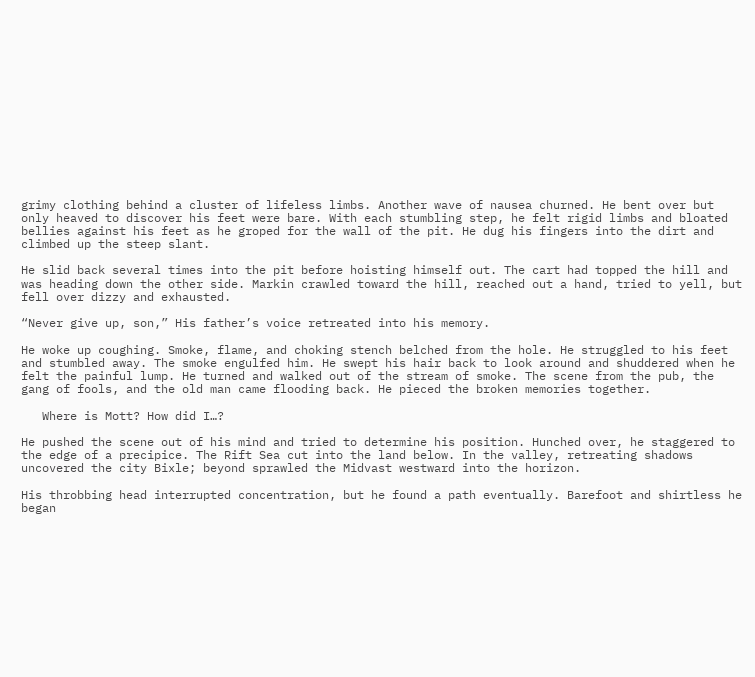grimy clothing behind a cluster of lifeless limbs. Another wave of nausea churned. He bent over but only heaved to discover his feet were bare. With each stumbling step, he felt rigid limbs and bloated bellies against his feet as he groped for the wall of the pit. He dug his fingers into the dirt and climbed up the steep slant.

He slid back several times into the pit before hoisting himself out. The cart had topped the hill and was heading down the other side. Markin crawled toward the hill, reached out a hand, tried to yell, but fell over dizzy and exhausted.

“Never give up, son,” His father’s voice retreated into his memory.

He woke up coughing. Smoke, flame, and choking stench belched from the hole. He struggled to his feet and stumbled away. The smoke engulfed him. He swept his hair back to look around and shuddered when he felt the painful lump. He turned and walked out of the stream of smoke. The scene from the pub, the gang of fools, and the old man came flooding back. He pieced the broken memories together.

   Where is Mott? How did I…?

He pushed the scene out of his mind and tried to determine his position. Hunched over, he staggered to the edge of a precipice. The Rift Sea cut into the land below. In the valley, retreating shadows uncovered the city Bixle; beyond sprawled the Midvast westward into the horizon.

His throbbing head interrupted concentration, but he found a path eventually. Barefoot and shirtless he began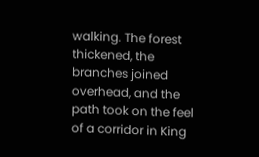walking. The forest thickened, the branches joined overhead, and the path took on the feel of a corridor in King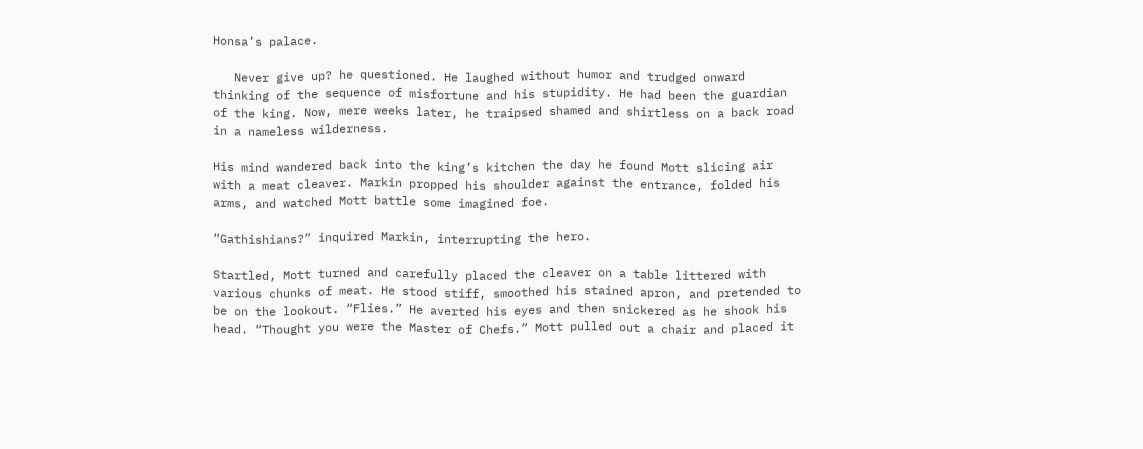Honsa’s palace.

   Never give up? he questioned. He laughed without humor and trudged onward thinking of the sequence of misfortune and his stupidity. He had been the guardian of the king. Now, mere weeks later, he traipsed shamed and shirtless on a back road in a nameless wilderness.

His mind wandered back into the king’s kitchen the day he found Mott slicing air with a meat cleaver. Markin propped his shoulder against the entrance, folded his arms, and watched Mott battle some imagined foe.

“Gathishians?” inquired Markin, interrupting the hero.

Startled, Mott turned and carefully placed the cleaver on a table littered with various chunks of meat. He stood stiff, smoothed his stained apron, and pretended to be on the lookout. “Flies.” He averted his eyes and then snickered as he shook his head. “Thought you were the Master of Chefs.” Mott pulled out a chair and placed it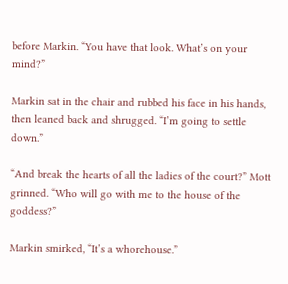before Markin. “You have that look. What’s on your mind?”

Markin sat in the chair and rubbed his face in his hands, then leaned back and shrugged. “I’m going to settle down.”

“And break the hearts of all the ladies of the court?” Mott grinned. “Who will go with me to the house of the goddess?”

Markin smirked, “It’s a whorehouse.”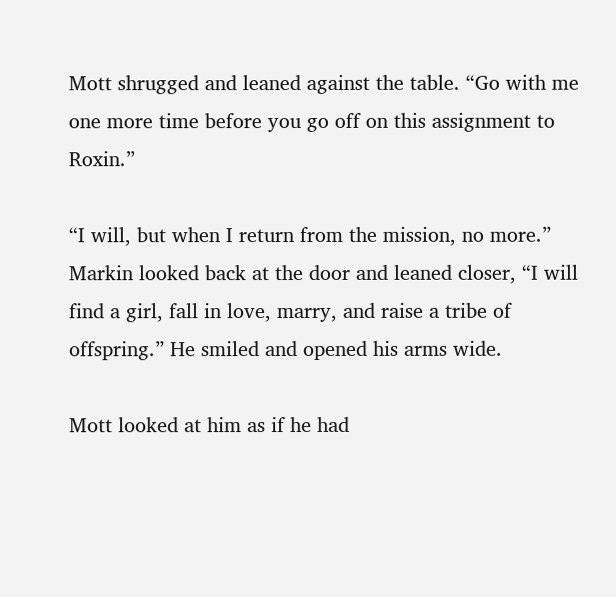Mott shrugged and leaned against the table. “Go with me one more time before you go off on this assignment to Roxin.”

“I will, but when I return from the mission, no more.” Markin looked back at the door and leaned closer, “I will find a girl, fall in love, marry, and raise a tribe of offspring.” He smiled and opened his arms wide.

Mott looked at him as if he had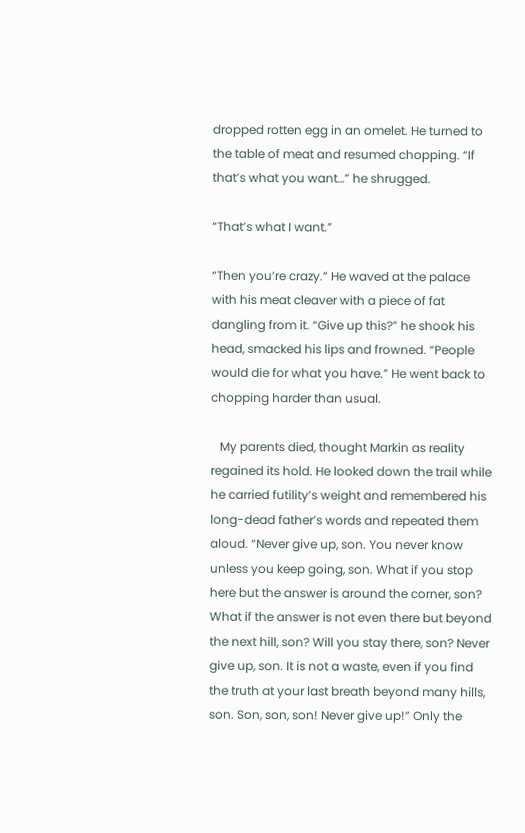dropped rotten egg in an omelet. He turned to the table of meat and resumed chopping. “If that’s what you want…” he shrugged.

“That’s what I want.”

“Then you’re crazy.” He waved at the palace with his meat cleaver with a piece of fat dangling from it. “Give up this?” he shook his head, smacked his lips and frowned. “People would die for what you have.” He went back to chopping harder than usual.

   My parents died, thought Markin as reality regained its hold. He looked down the trail while he carried futility’s weight and remembered his long-dead father’s words and repeated them aloud. “Never give up, son. You never know unless you keep going, son. What if you stop here but the answer is around the corner, son? What if the answer is not even there but beyond the next hill, son? Will you stay there, son? Never give up, son. It is not a waste, even if you find the truth at your last breath beyond many hills, son. Son, son, son! Never give up!” Only the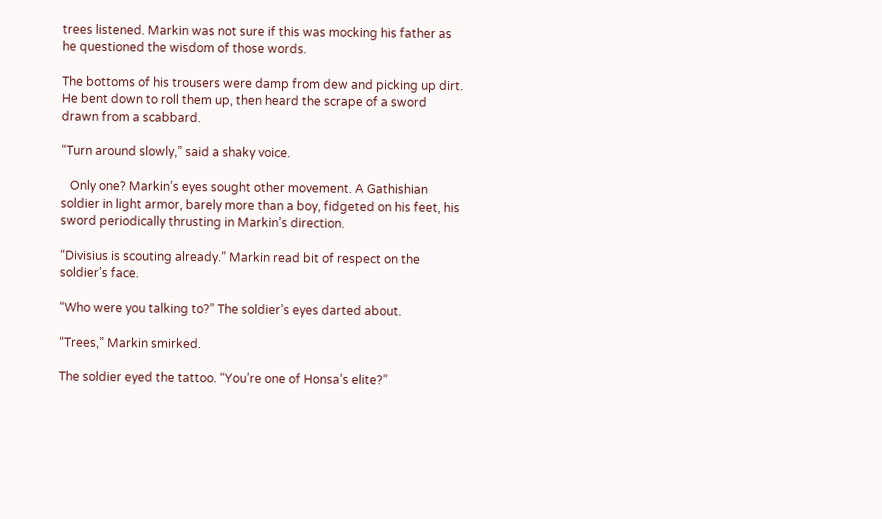trees listened. Markin was not sure if this was mocking his father as he questioned the wisdom of those words.

The bottoms of his trousers were damp from dew and picking up dirt. He bent down to roll them up, then heard the scrape of a sword drawn from a scabbard.

“Turn around slowly,” said a shaky voice.

   Only one? Markin’s eyes sought other movement. A Gathishian soldier in light armor, barely more than a boy, fidgeted on his feet, his sword periodically thrusting in Markin’s direction.

“Divisius is scouting already.” Markin read bit of respect on the soldier’s face.

“Who were you talking to?” The soldier’s eyes darted about.

“Trees,” Markin smirked.

The soldier eyed the tattoo. “You’re one of Honsa’s elite?”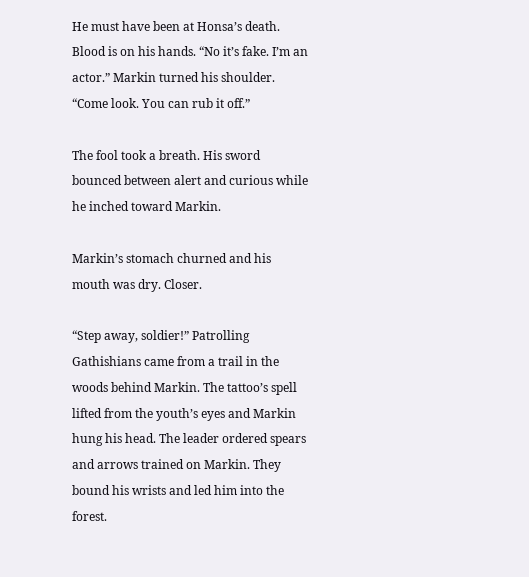He must have been at Honsa’s death. Blood is on his hands. “No it’s fake. I’m an actor.” Markin turned his shoulder. “Come look. You can rub it off.”

The fool took a breath. His sword bounced between alert and curious while he inched toward Markin.

Markin’s stomach churned and his mouth was dry. Closer.

“Step away, soldier!” Patrolling Gathishians came from a trail in the woods behind Markin. The tattoo’s spell lifted from the youth’s eyes and Markin hung his head. The leader ordered spears and arrows trained on Markin. They bound his wrists and led him into the forest.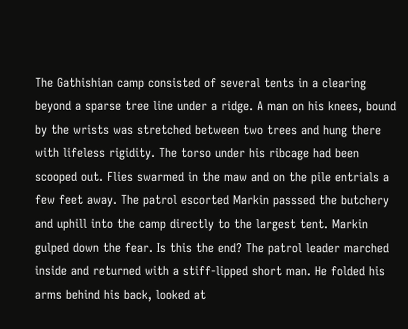The Gathishian camp consisted of several tents in a clearing beyond a sparse tree line under a ridge. A man on his knees, bound by the wrists was stretched between two trees and hung there with lifeless rigidity. The torso under his ribcage had been scooped out. Flies swarmed in the maw and on the pile entrials a few feet away. The patrol escorted Markin passsed the butchery and uphill into the camp directly to the largest tent. Markin gulped down the fear. Is this the end? The patrol leader marched inside and returned with a stiff-lipped short man. He folded his arms behind his back, looked at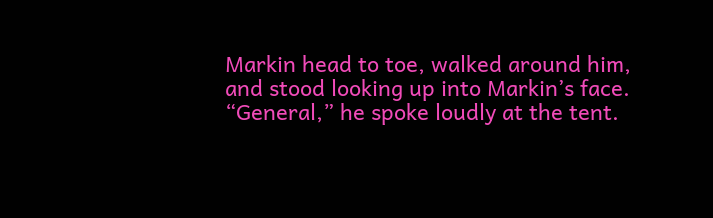Markin head to toe, walked around him, and stood looking up into Markin’s face. “General,” he spoke loudly at the tent.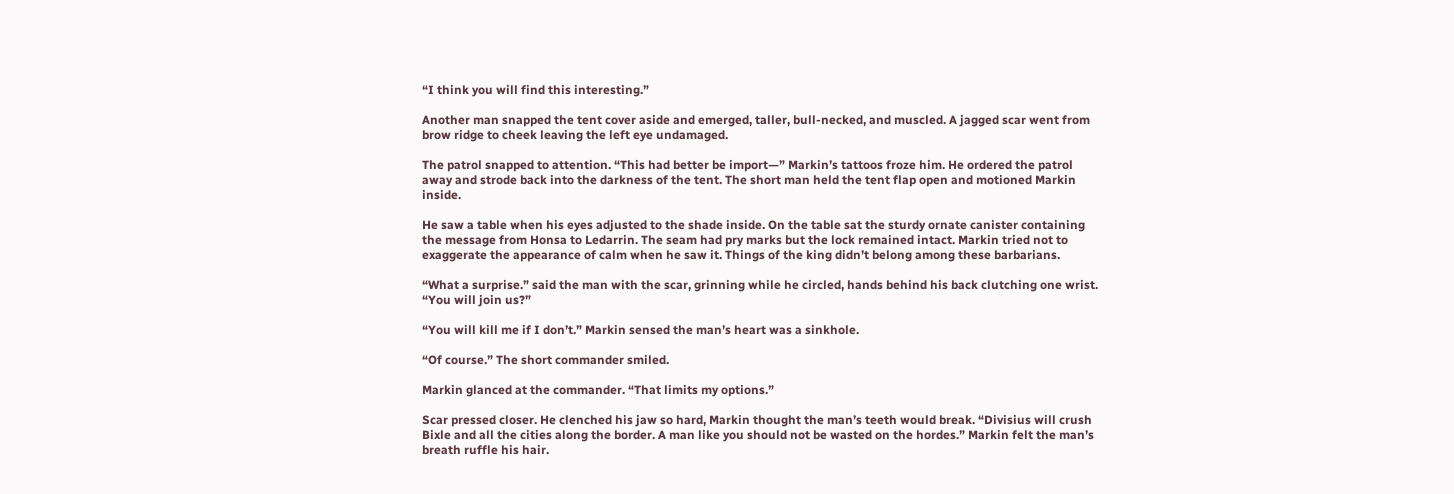“I think you will find this interesting.”

Another man snapped the tent cover aside and emerged, taller, bull-necked, and muscled. A jagged scar went from brow ridge to cheek leaving the left eye undamaged.

The patrol snapped to attention. “This had better be import—” Markin’s tattoos froze him. He ordered the patrol away and strode back into the darkness of the tent. The short man held the tent flap open and motioned Markin inside.

He saw a table when his eyes adjusted to the shade inside. On the table sat the sturdy ornate canister containing the message from Honsa to Ledarrin. The seam had pry marks but the lock remained intact. Markin tried not to exaggerate the appearance of calm when he saw it. Things of the king didn’t belong among these barbarians.

“What a surprise.” said the man with the scar, grinning while he circled, hands behind his back clutching one wrist. “You will join us?”

“You will kill me if I don’t.” Markin sensed the man’s heart was a sinkhole.

“Of course.” The short commander smiled.

Markin glanced at the commander. “That limits my options.”

Scar pressed closer. He clenched his jaw so hard, Markin thought the man’s teeth would break. “Divisius will crush Bixle and all the cities along the border. A man like you should not be wasted on the hordes.” Markin felt the man’s breath ruffle his hair.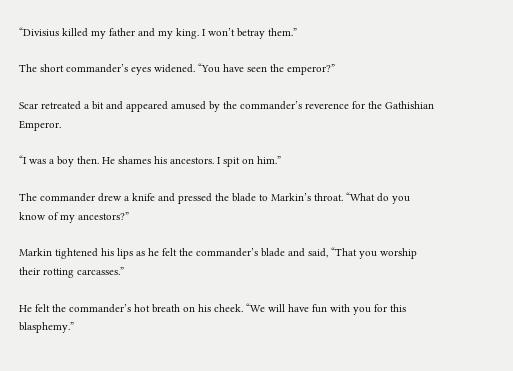“Divisius killed my father and my king. I won’t betray them.”

The short commander’s eyes widened. “You have seen the emperor?”

Scar retreated a bit and appeared amused by the commander’s reverence for the Gathishian Emperor.

“I was a boy then. He shames his ancestors. I spit on him.”

The commander drew a knife and pressed the blade to Markin’s throat. “What do you know of my ancestors?”

Markin tightened his lips as he felt the commander’s blade and said, “That you worship their rotting carcasses.”

He felt the commander’s hot breath on his cheek. “We will have fun with you for this blasphemy.”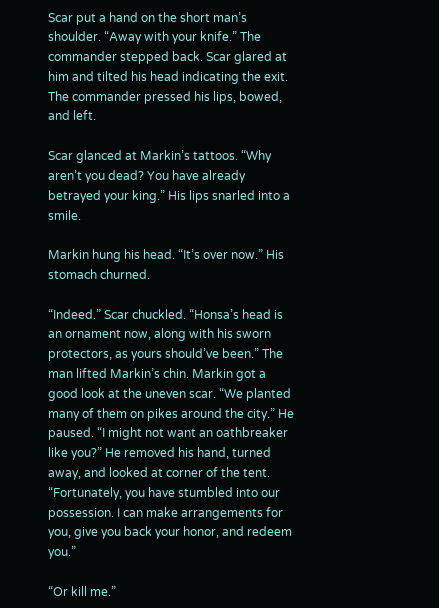Scar put a hand on the short man’s shoulder. “Away with your knife.” The commander stepped back. Scar glared at him and tilted his head indicating the exit. The commander pressed his lips, bowed, and left.

Scar glanced at Markin’s tattoos. “Why aren’t you dead? You have already betrayed your king.” His lips snarled into a smile.

Markin hung his head. “It’s over now.” His stomach churned.

“Indeed.” Scar chuckled. “Honsa’s head is an ornament now, along with his sworn protectors, as yours should’ve been.” The man lifted Markin’s chin. Markin got a good look at the uneven scar. “We planted many of them on pikes around the city.” He paused. “I might not want an oathbreaker like you?” He removed his hand, turned away, and looked at corner of the tent. “Fortunately, you have stumbled into our possession. I can make arrangements for you, give you back your honor, and redeem you.”

“Or kill me.”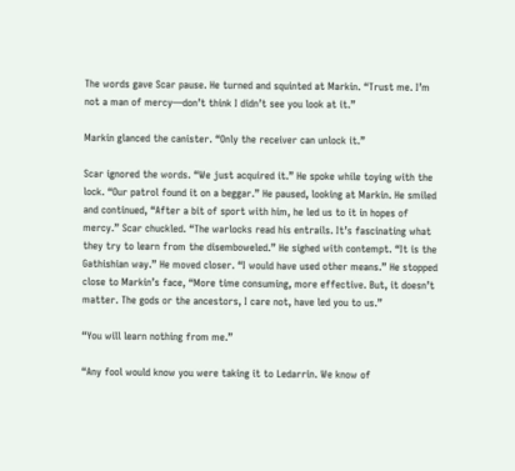The words gave Scar pause. He turned and squinted at Markin. “Trust me. I’m not a man of mercy—don’t think I didn’t see you look at it.”

Markin glanced the canister. “Only the receiver can unlock it.”

Scar ignored the words. “We just acquired it.” He spoke while toying with the lock. “Our patrol found it on a beggar.” He paused, looking at Markin. He smiled and continued, “After a bit of sport with him, he led us to it in hopes of mercy.” Scar chuckled. “The warlocks read his entrails. It’s fascinating what they try to learn from the disemboweled.” He sighed with contempt. “It is the Gathishian way.” He moved closer. “I would have used other means.” He stopped close to Markin’s face, “More time consuming, more effective. But, it doesn’t matter. The gods or the ancestors, I care not, have led you to us.”

“You will learn nothing from me.”

“Any fool would know you were taking it to Ledarrin. We know of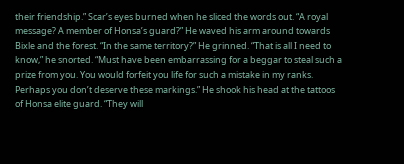their friendship.” Scar’s eyes burned when he sliced the words out. “A royal message? A member of Honsa’s guard?” He waved his arm around towards Bixle and the forest. “In the same territory?” He grinned. “That is all I need to know,” he snorted. “Must have been embarrassing for a beggar to steal such a prize from you. You would forfeit you life for such a mistake in my ranks. Perhaps you don’t deserve these markings.” He shook his head at the tattoos of Honsa elite guard. “They will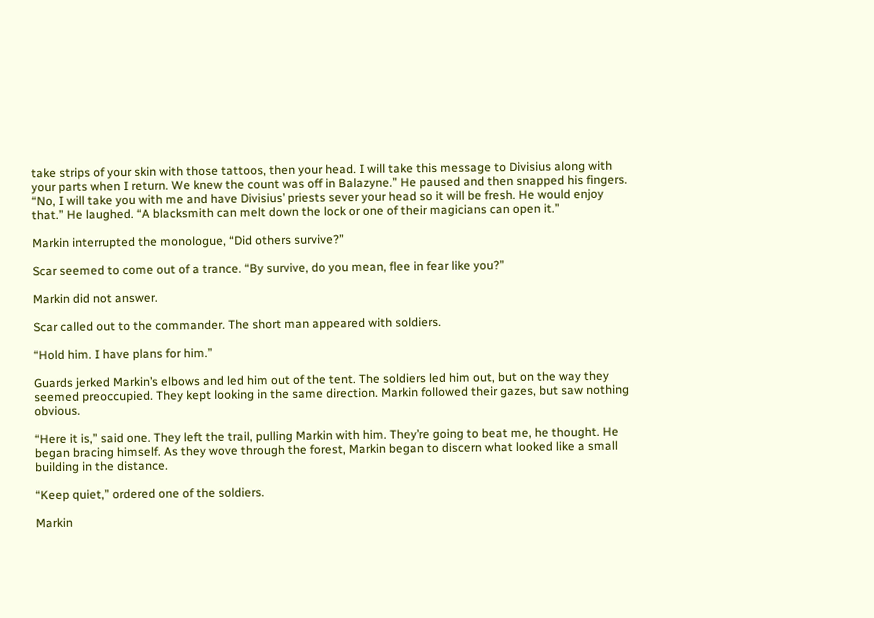take strips of your skin with those tattoos, then your head. I will take this message to Divisius along with your parts when I return. We knew the count was off in Balazyne.” He paused and then snapped his fingers. “No, I will take you with me and have Divisius’ priests sever your head so it will be fresh. He would enjoy that.” He laughed. “A blacksmith can melt down the lock or one of their magicians can open it.”

Markin interrupted the monologue, “Did others survive?”

Scar seemed to come out of a trance. “By survive, do you mean, flee in fear like you?”

Markin did not answer.

Scar called out to the commander. The short man appeared with soldiers.

“Hold him. I have plans for him.”

Guards jerked Markin’s elbows and led him out of the tent. The soldiers led him out, but on the way they seemed preoccupied. They kept looking in the same direction. Markin followed their gazes, but saw nothing obvious.

“Here it is,” said one. They left the trail, pulling Markin with him. They’re going to beat me, he thought. He began bracing himself. As they wove through the forest, Markin began to discern what looked like a small building in the distance.

“Keep quiet,” ordered one of the soldiers.

Markin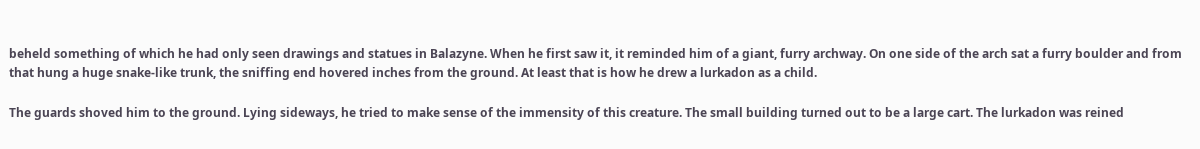beheld something of which he had only seen drawings and statues in Balazyne. When he first saw it, it reminded him of a giant, furry archway. On one side of the arch sat a furry boulder and from that hung a huge snake-like trunk, the sniffing end hovered inches from the ground. At least that is how he drew a lurkadon as a child.

The guards shoved him to the ground. Lying sideways, he tried to make sense of the immensity of this creature. The small building turned out to be a large cart. The lurkadon was reined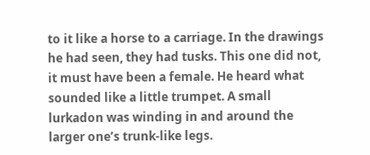to it like a horse to a carriage. In the drawings he had seen, they had tusks. This one did not, it must have been a female. He heard what sounded like a little trumpet. A small lurkadon was winding in and around the larger one’s trunk-like legs.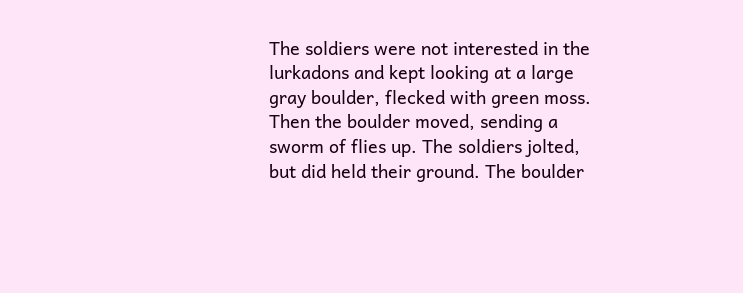The soldiers were not interested in the lurkadons and kept looking at a large gray boulder, flecked with green moss. Then the boulder moved, sending a sworm of flies up. The soldiers jolted, but did held their ground. The boulder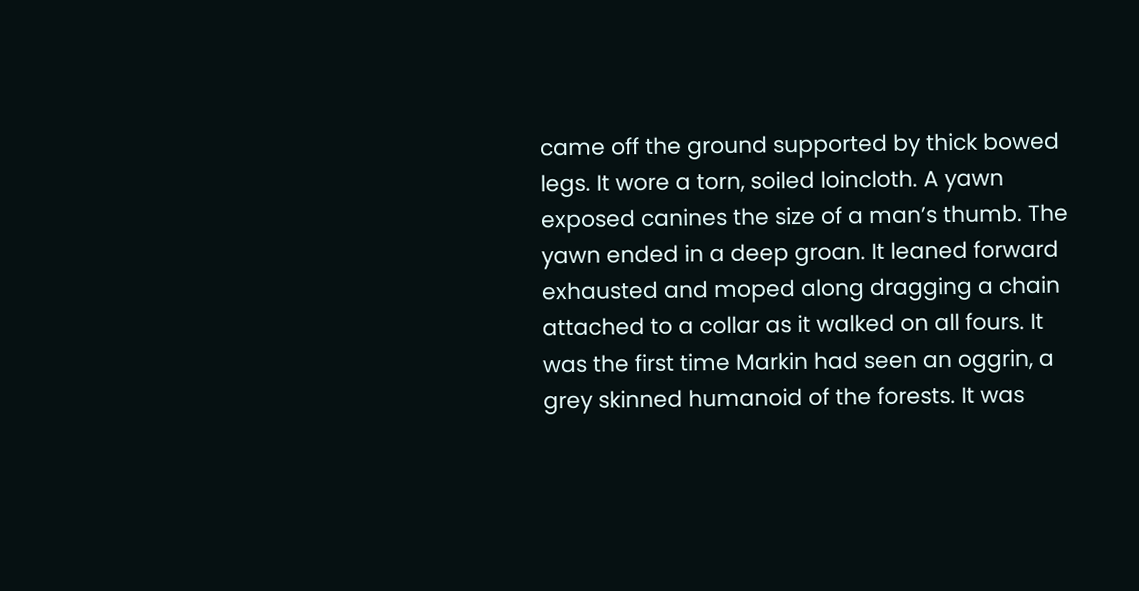came off the ground supported by thick bowed legs. It wore a torn, soiled loincloth. A yawn exposed canines the size of a man’s thumb. The yawn ended in a deep groan. It leaned forward exhausted and moped along dragging a chain attached to a collar as it walked on all fours. It was the first time Markin had seen an oggrin, a grey skinned humanoid of the forests. It was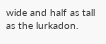wide and half as tall as the lurkadon.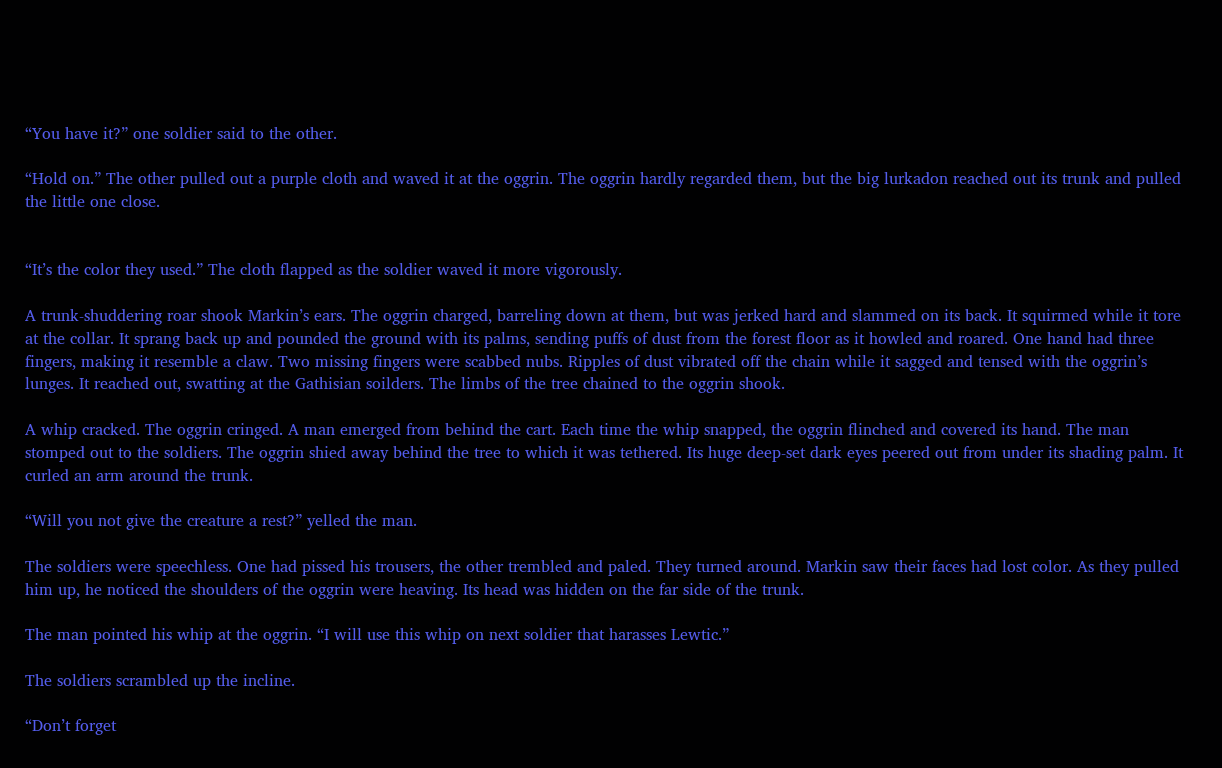“You have it?” one soldier said to the other.

“Hold on.” The other pulled out a purple cloth and waved it at the oggrin. The oggrin hardly regarded them, but the big lurkadon reached out its trunk and pulled the little one close.


“It’s the color they used.” The cloth flapped as the soldier waved it more vigorously.

A trunk-shuddering roar shook Markin’s ears. The oggrin charged, barreling down at them, but was jerked hard and slammed on its back. It squirmed while it tore at the collar. It sprang back up and pounded the ground with its palms, sending puffs of dust from the forest floor as it howled and roared. One hand had three fingers, making it resemble a claw. Two missing fingers were scabbed nubs. Ripples of dust vibrated off the chain while it sagged and tensed with the oggrin’s lunges. It reached out, swatting at the Gathisian soilders. The limbs of the tree chained to the oggrin shook.

A whip cracked. The oggrin cringed. A man emerged from behind the cart. Each time the whip snapped, the oggrin flinched and covered its hand. The man stomped out to the soldiers. The oggrin shied away behind the tree to which it was tethered. Its huge deep-set dark eyes peered out from under its shading palm. It curled an arm around the trunk.

“Will you not give the creature a rest?” yelled the man.

The soldiers were speechless. One had pissed his trousers, the other trembled and paled. They turned around. Markin saw their faces had lost color. As they pulled him up, he noticed the shoulders of the oggrin were heaving. Its head was hidden on the far side of the trunk.

The man pointed his whip at the oggrin. “I will use this whip on next soldier that harasses Lewtic.”

The soldiers scrambled up the incline.

“Don’t forget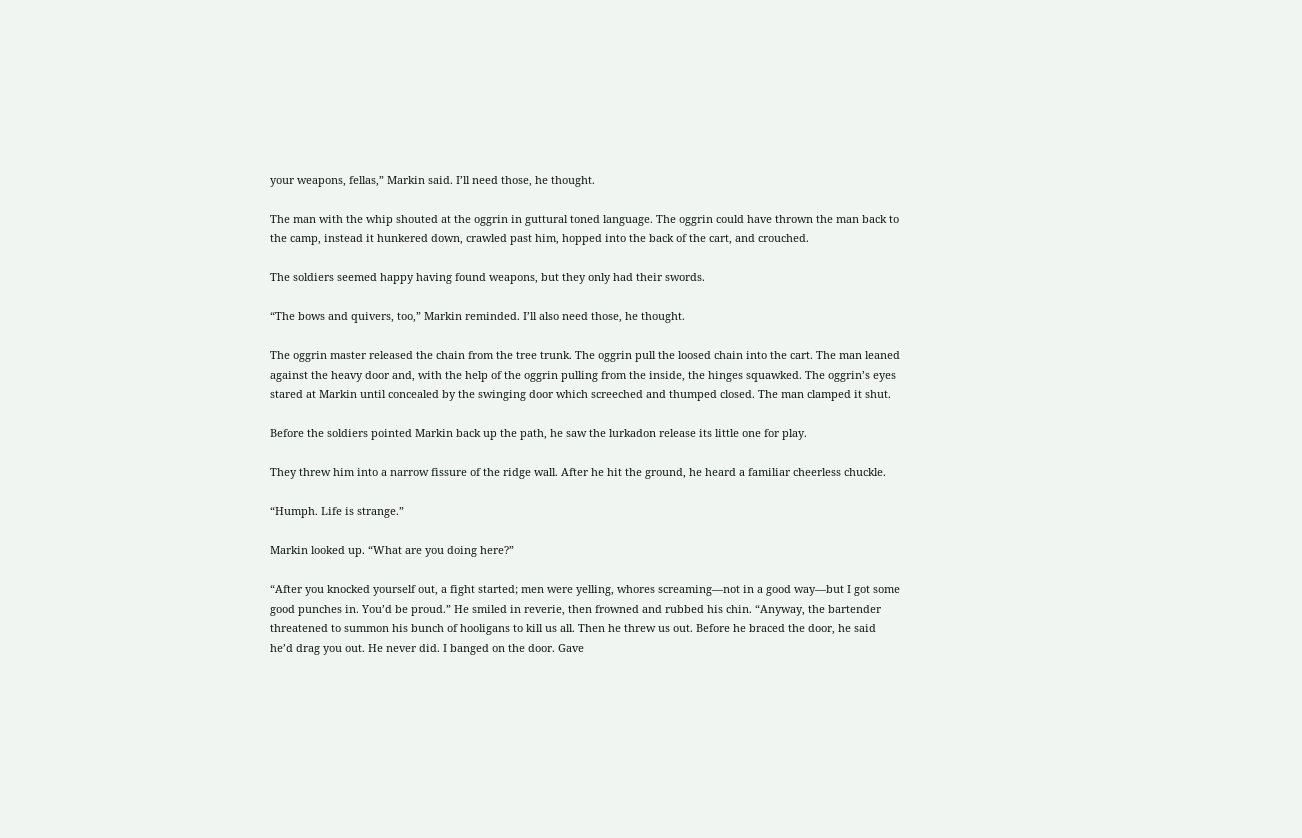your weapons, fellas,” Markin said. I’ll need those, he thought.

The man with the whip shouted at the oggrin in guttural toned language. The oggrin could have thrown the man back to the camp, instead it hunkered down, crawled past him, hopped into the back of the cart, and crouched.

The soldiers seemed happy having found weapons, but they only had their swords.

“The bows and quivers, too,” Markin reminded. I’ll also need those, he thought.

The oggrin master released the chain from the tree trunk. The oggrin pull the loosed chain into the cart. The man leaned against the heavy door and, with the help of the oggrin pulling from the inside, the hinges squawked. The oggrin’s eyes stared at Markin until concealed by the swinging door which screeched and thumped closed. The man clamped it shut.

Before the soldiers pointed Markin back up the path, he saw the lurkadon release its little one for play.

They threw him into a narrow fissure of the ridge wall. After he hit the ground, he heard a familiar cheerless chuckle.

“Humph. Life is strange.”

Markin looked up. “What are you doing here?”

“After you knocked yourself out, a fight started; men were yelling, whores screaming—not in a good way—but I got some good punches in. You’d be proud.” He smiled in reverie, then frowned and rubbed his chin. “Anyway, the bartender threatened to summon his bunch of hooligans to kill us all. Then he threw us out. Before he braced the door, he said he’d drag you out. He never did. I banged on the door. Gave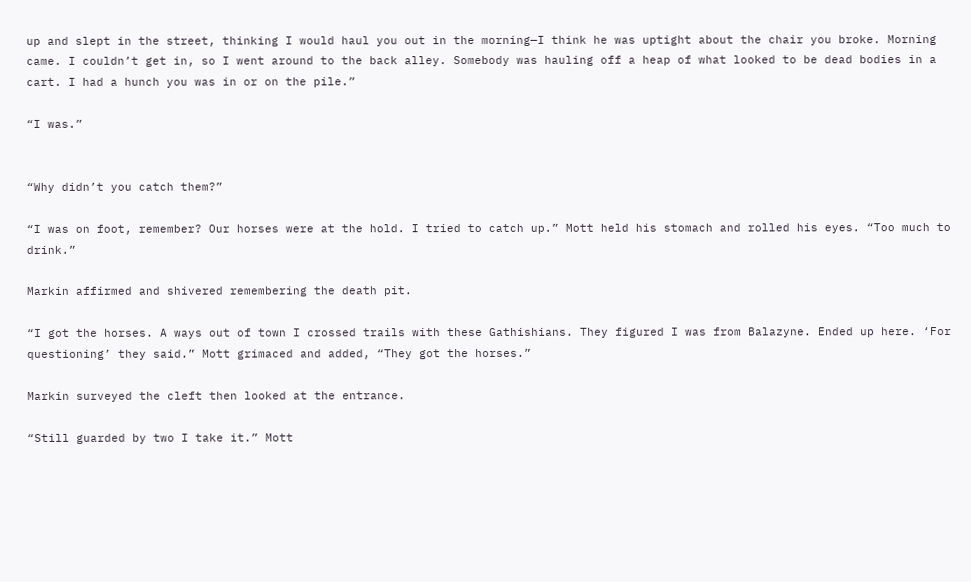up and slept in the street, thinking I would haul you out in the morning—I think he was uptight about the chair you broke. Morning came. I couldn’t get in, so I went around to the back alley. Somebody was hauling off a heap of what looked to be dead bodies in a cart. I had a hunch you was in or on the pile.”

“I was.”


“Why didn’t you catch them?”

“I was on foot, remember? Our horses were at the hold. I tried to catch up.” Mott held his stomach and rolled his eyes. “Too much to drink.”

Markin affirmed and shivered remembering the death pit.

“I got the horses. A ways out of town I crossed trails with these Gathishians. They figured I was from Balazyne. Ended up here. ‘For questioning’ they said.” Mott grimaced and added, “They got the horses.”

Markin surveyed the cleft then looked at the entrance.

“Still guarded by two I take it.” Mott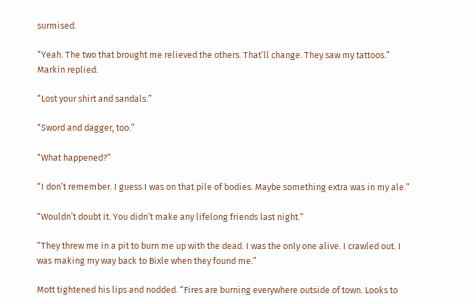surmised.

“Yeah. The two that brought me relieved the others. That’ll change. They saw my tattoos.” Markin replied.

“Lost your shirt and sandals.”

“Sword and dagger, too.”

“What happened?”

“I don’t remember. I guess I was on that pile of bodies. Maybe something extra was in my ale.”

“Wouldn’t doubt it. You didn’t make any lifelong friends last night.”

“They threw me in a pit to burn me up with the dead. I was the only one alive. I crawled out. I was making my way back to Bixle when they found me.”

Mott tightened his lips and nodded. “Fires are burning everywhere outside of town. Looks to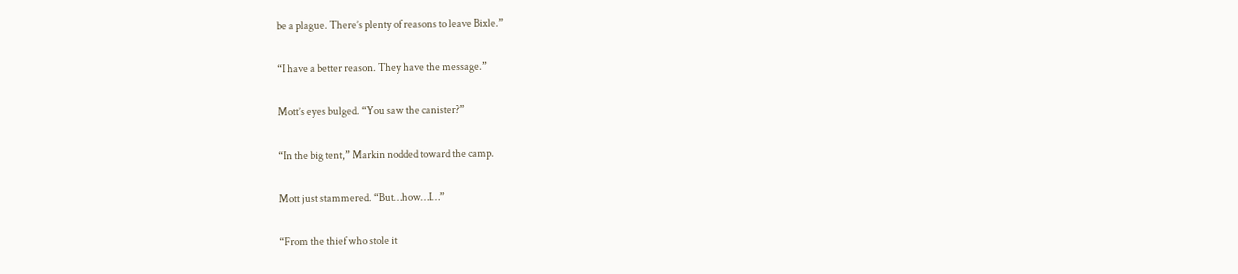be a plague. There’s plenty of reasons to leave Bixle.”

“I have a better reason. They have the message.”

Mott’s eyes bulged. “You saw the canister?”

“In the big tent,” Markin nodded toward the camp.

Mott just stammered. “But…how…I…”

“From the thief who stole it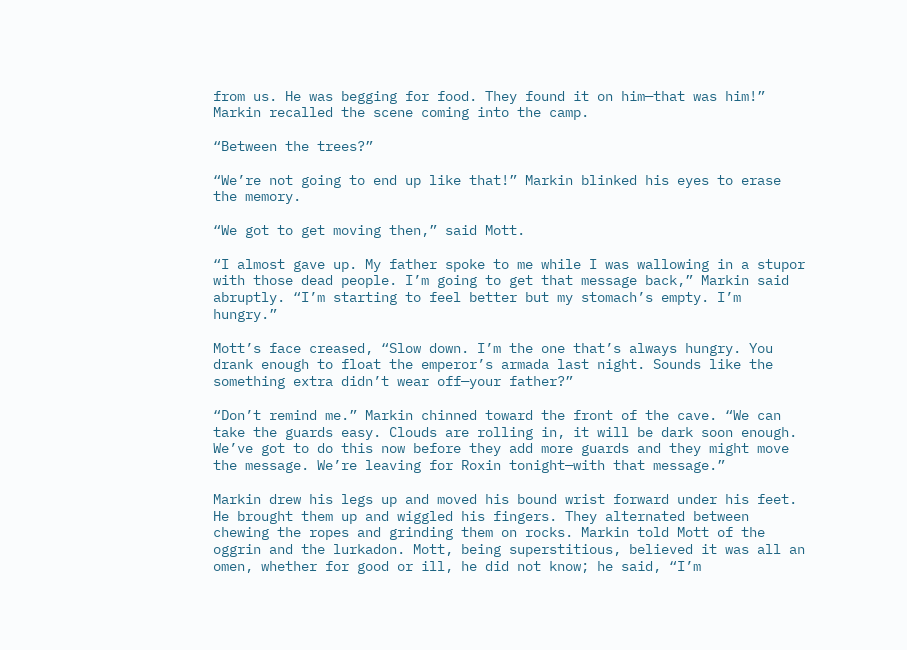from us. He was begging for food. They found it on him—that was him!” Markin recalled the scene coming into the camp.

“Between the trees?”

“We’re not going to end up like that!” Markin blinked his eyes to erase the memory.

“We got to get moving then,” said Mott.

“I almost gave up. My father spoke to me while I was wallowing in a stupor with those dead people. I’m going to get that message back,” Markin said abruptly. “I’m starting to feel better but my stomach’s empty. I’m hungry.”

Mott’s face creased, “Slow down. I’m the one that’s always hungry. You drank enough to float the emperor’s armada last night. Sounds like the something extra didn’t wear off—your father?”

“Don’t remind me.” Markin chinned toward the front of the cave. “We can take the guards easy. Clouds are rolling in, it will be dark soon enough. We’ve got to do this now before they add more guards and they might move the message. We’re leaving for Roxin tonight—with that message.”

Markin drew his legs up and moved his bound wrist forward under his feet. He brought them up and wiggled his fingers. They alternated between chewing the ropes and grinding them on rocks. Markin told Mott of the oggrin and the lurkadon. Mott, being superstitious, believed it was all an omen, whether for good or ill, he did not know; he said, “I’m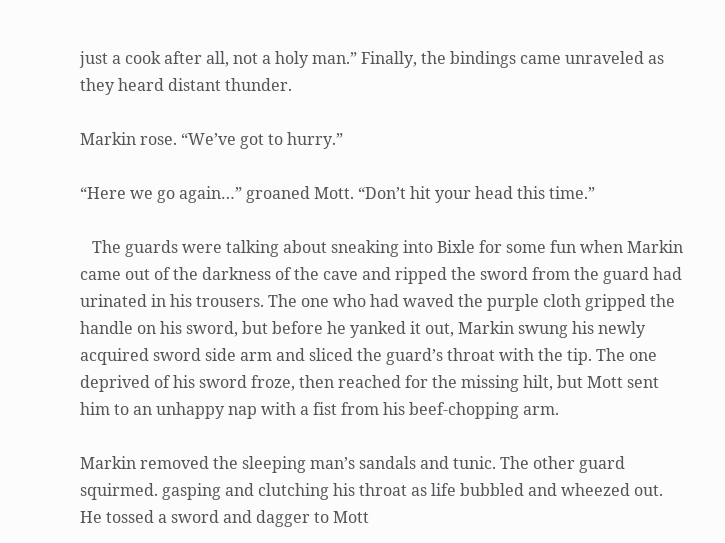just a cook after all, not a holy man.” Finally, the bindings came unraveled as they heard distant thunder.

Markin rose. “We’ve got to hurry.”

“Here we go again…” groaned Mott. “Don’t hit your head this time.”

   The guards were talking about sneaking into Bixle for some fun when Markin came out of the darkness of the cave and ripped the sword from the guard had urinated in his trousers. The one who had waved the purple cloth gripped the handle on his sword, but before he yanked it out, Markin swung his newly acquired sword side arm and sliced the guard’s throat with the tip. The one deprived of his sword froze, then reached for the missing hilt, but Mott sent him to an unhappy nap with a fist from his beef-chopping arm.

Markin removed the sleeping man’s sandals and tunic. The other guard squirmed. gasping and clutching his throat as life bubbled and wheezed out. He tossed a sword and dagger to Mott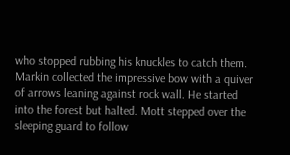who stopped rubbing his knuckles to catch them. Markin collected the impressive bow with a quiver of arrows leaning against rock wall. He started into the forest but halted. Mott stepped over the sleeping guard to follow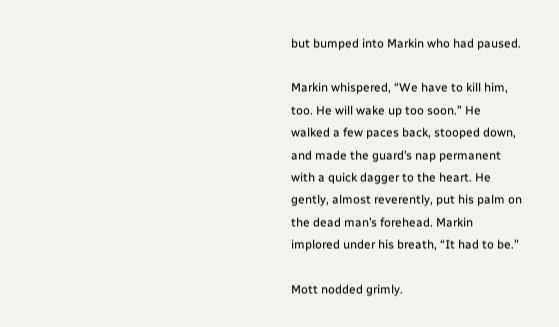but bumped into Markin who had paused.

Markin whispered, “We have to kill him, too. He will wake up too soon.” He walked a few paces back, stooped down, and made the guard’s nap permanent with a quick dagger to the heart. He gently, almost reverently, put his palm on the dead man’s forehead. Markin implored under his breath, “It had to be.”

Mott nodded grimly.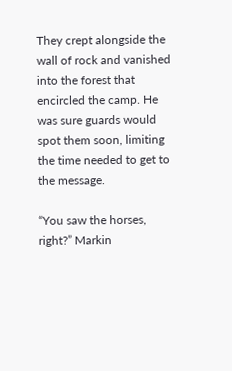They crept alongside the wall of rock and vanished into the forest that encircled the camp. He was sure guards would spot them soon, limiting the time needed to get to the message.

“You saw the horses, right?” Markin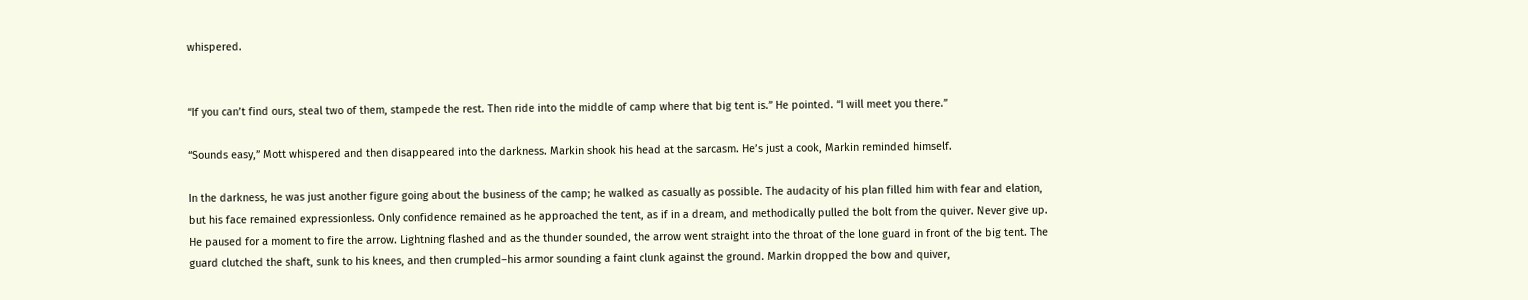whispered.


“If you can’t find ours, steal two of them, stampede the rest. Then ride into the middle of camp where that big tent is.” He pointed. “I will meet you there.”

“Sounds easy,” Mott whispered and then disappeared into the darkness. Markin shook his head at the sarcasm. He’s just a cook, Markin reminded himself.

In the darkness, he was just another figure going about the business of the camp; he walked as casually as possible. The audacity of his plan filled him with fear and elation, but his face remained expressionless. Only confidence remained as he approached the tent, as if in a dream, and methodically pulled the bolt from the quiver. Never give up. He paused for a moment to fire the arrow. Lightning flashed and as the thunder sounded, the arrow went straight into the throat of the lone guard in front of the big tent. The guard clutched the shaft, sunk to his knees, and then crumpled–his armor sounding a faint clunk against the ground. Markin dropped the bow and quiver,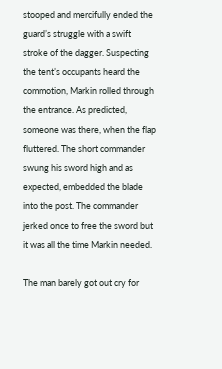stooped and mercifully ended the guard’s struggle with a swift stroke of the dagger. Suspecting the tent’s occupants heard the commotion, Markin rolled through the entrance. As predicted, someone was there, when the flap fluttered. The short commander swung his sword high and as expected, embedded the blade into the post. The commander jerked once to free the sword but it was all the time Markin needed.

The man barely got out cry for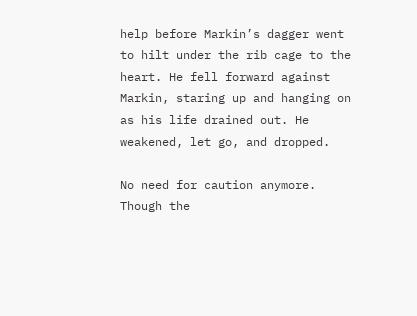help before Markin’s dagger went to hilt under the rib cage to the heart. He fell forward against Markin, staring up and hanging on as his life drained out. He weakened, let go, and dropped.

No need for caution anymore. Though the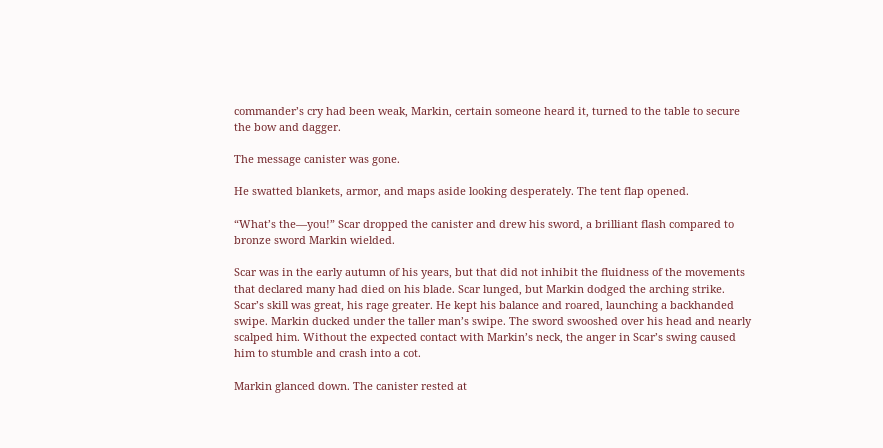commander’s cry had been weak, Markin, certain someone heard it, turned to the table to secure the bow and dagger.

The message canister was gone.

He swatted blankets, armor, and maps aside looking desperately. The tent flap opened.

“What’s the—you!” Scar dropped the canister and drew his sword, a brilliant flash compared to bronze sword Markin wielded.

Scar was in the early autumn of his years, but that did not inhibit the fluidness of the movements that declared many had died on his blade. Scar lunged, but Markin dodged the arching strike. Scar’s skill was great, his rage greater. He kept his balance and roared, launching a backhanded swipe. Markin ducked under the taller man’s swipe. The sword swooshed over his head and nearly scalped him. Without the expected contact with Markin’s neck, the anger in Scar’s swing caused him to stumble and crash into a cot.

Markin glanced down. The canister rested at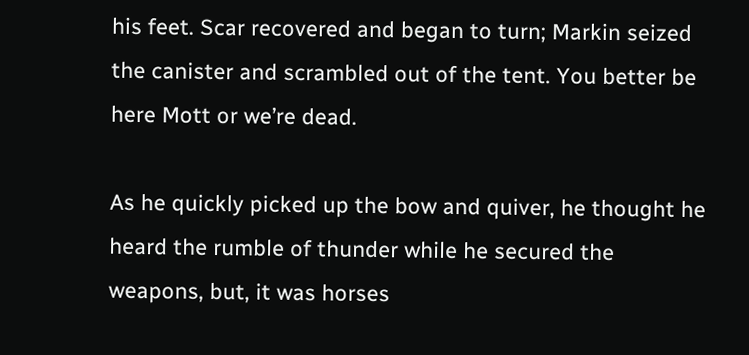his feet. Scar recovered and began to turn; Markin seized the canister and scrambled out of the tent. You better be here Mott or we’re dead.

As he quickly picked up the bow and quiver, he thought he heard the rumble of thunder while he secured the weapons, but, it was horses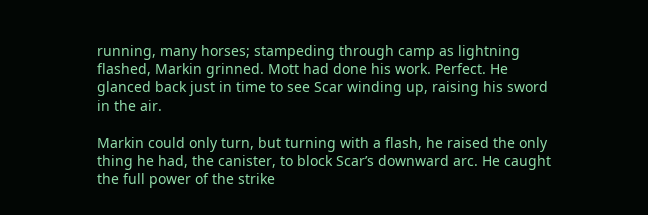running, many horses; stampeding through camp as lightning flashed, Markin grinned. Mott had done his work. Perfect. He glanced back just in time to see Scar winding up, raising his sword in the air.

Markin could only turn, but turning with a flash, he raised the only thing he had, the canister, to block Scar’s downward arc. He caught the full power of the strike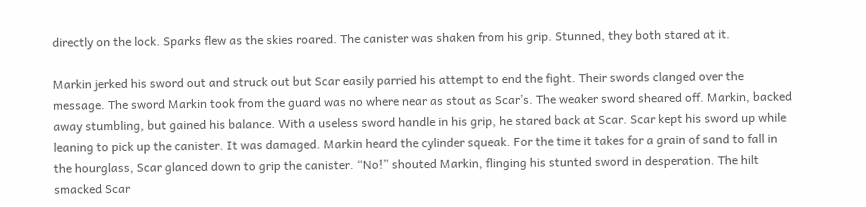directly on the lock. Sparks flew as the skies roared. The canister was shaken from his grip. Stunned, they both stared at it.

Markin jerked his sword out and struck out but Scar easily parried his attempt to end the fight. Their swords clanged over the message. The sword Markin took from the guard was no where near as stout as Scar’s. The weaker sword sheared off. Markin, backed away stumbling, but gained his balance. With a useless sword handle in his grip, he stared back at Scar. Scar kept his sword up while leaning to pick up the canister. It was damaged. Markin heard the cylinder squeak. For the time it takes for a grain of sand to fall in the hourglass, Scar glanced down to grip the canister. “No!” shouted Markin, flinging his stunted sword in desperation. The hilt smacked Scar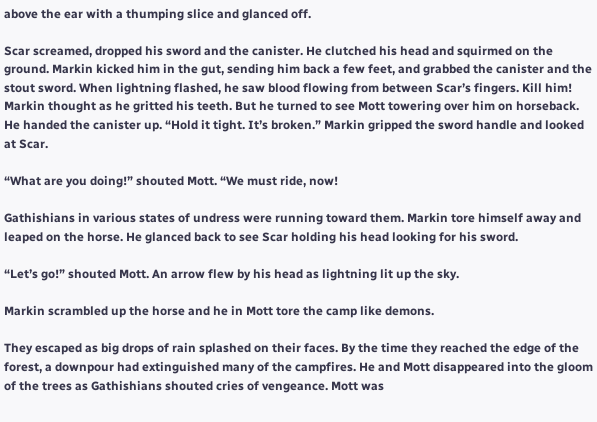above the ear with a thumping slice and glanced off.

Scar screamed, dropped his sword and the canister. He clutched his head and squirmed on the ground. Markin kicked him in the gut, sending him back a few feet, and grabbed the canister and the stout sword. When lightning flashed, he saw blood flowing from between Scar’s fingers. Kill him! Markin thought as he gritted his teeth. But he turned to see Mott towering over him on horseback. He handed the canister up. “Hold it tight. It’s broken.” Markin gripped the sword handle and looked at Scar.

“What are you doing!” shouted Mott. “We must ride, now!

Gathishians in various states of undress were running toward them. Markin tore himself away and leaped on the horse. He glanced back to see Scar holding his head looking for his sword.

“Let’s go!” shouted Mott. An arrow flew by his head as lightning lit up the sky.

Markin scrambled up the horse and he in Mott tore the camp like demons.

They escaped as big drops of rain splashed on their faces. By the time they reached the edge of the forest, a downpour had extinguished many of the campfires. He and Mott disappeared into the gloom of the trees as Gathishians shouted cries of vengeance. Mott was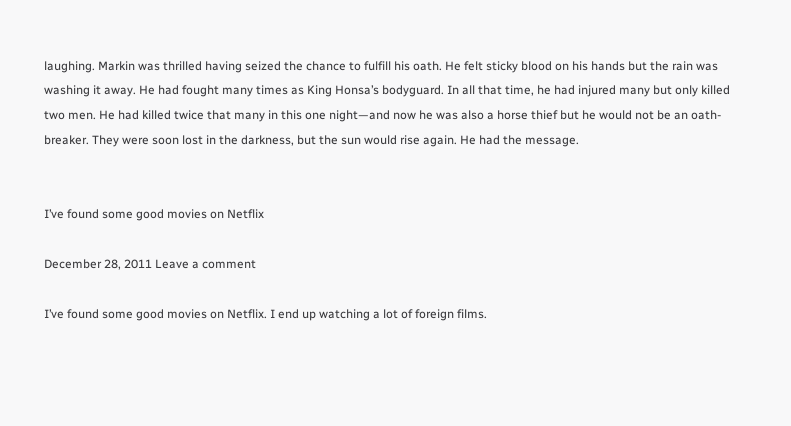laughing. Markin was thrilled having seized the chance to fulfill his oath. He felt sticky blood on his hands but the rain was washing it away. He had fought many times as King Honsa’s bodyguard. In all that time, he had injured many but only killed two men. He had killed twice that many in this one night—and now he was also a horse thief but he would not be an oath-breaker. They were soon lost in the darkness, but the sun would rise again. He had the message.


I’ve found some good movies on Netflix

December 28, 2011 Leave a comment

I’ve found some good movies on Netflix. I end up watching a lot of foreign films.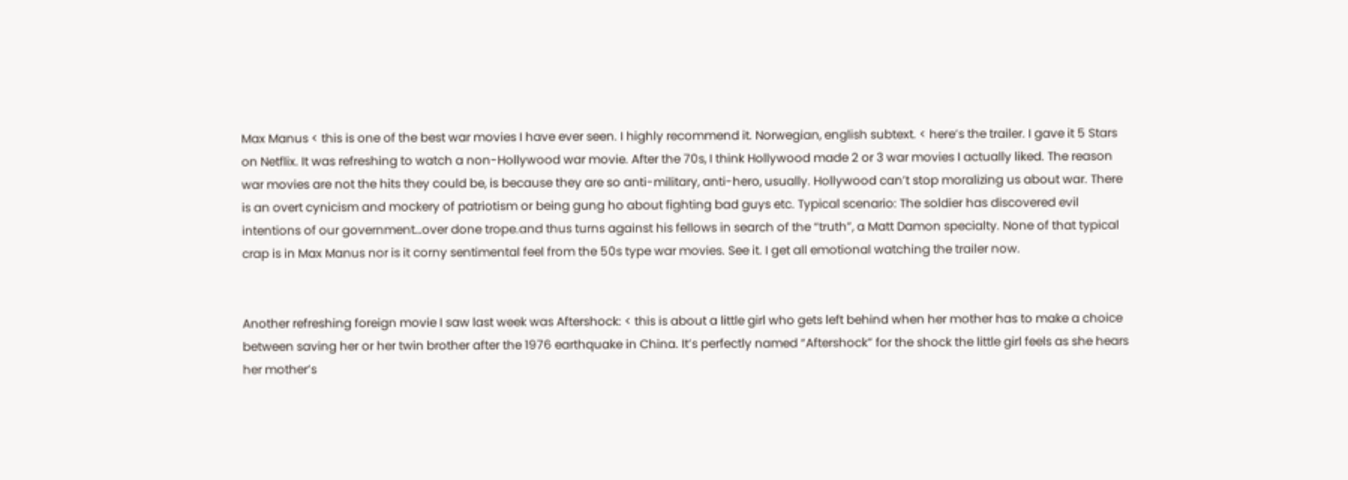Max Manus < this is one of the best war movies I have ever seen. I highly recommend it. Norwegian, english subtext. < here’s the trailer. I gave it 5 Stars on Netflix. It was refreshing to watch a non-Hollywood war movie. After the 70s, I think Hollywood made 2 or 3 war movies I actually liked. The reason war movies are not the hits they could be, is because they are so anti-military, anti-hero, usually. Hollywood can’t stop moralizing us about war. There is an overt cynicism and mockery of patriotism or being gung ho about fighting bad guys etc. Typical scenario: The soldier has discovered evil intentions of our government…over done trope.and thus turns against his fellows in search of the “truth”, a Matt Damon specialty. None of that typical crap is in Max Manus nor is it corny sentimental feel from the 50s type war movies. See it. I get all emotional watching the trailer now.


Another refreshing foreign movie I saw last week was Aftershock: < this is about a little girl who gets left behind when her mother has to make a choice between saving her or her twin brother after the 1976 earthquake in China. It’s perfectly named “Aftershock” for the shock the little girl feels as she hears her mother’s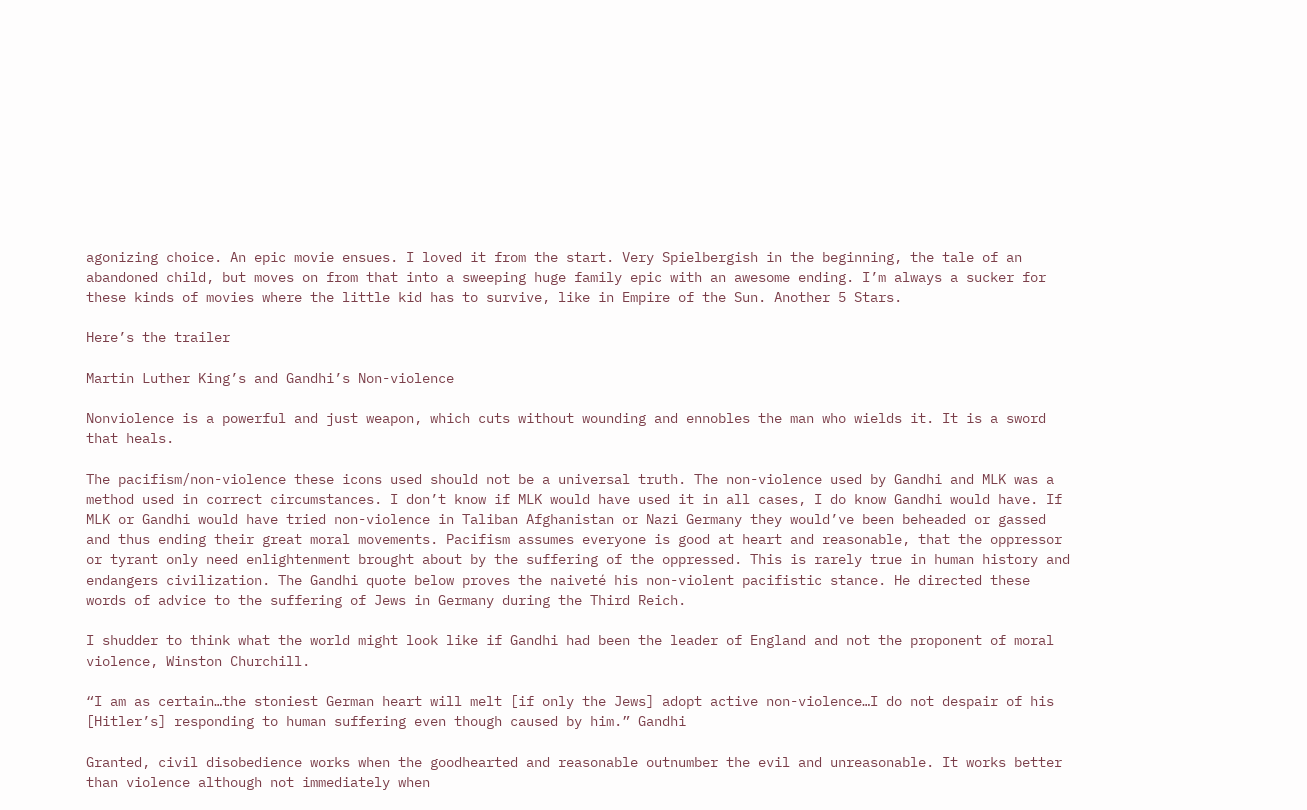agonizing choice. An epic movie ensues. I loved it from the start. Very Spielbergish in the beginning, the tale of an abandoned child, but moves on from that into a sweeping huge family epic with an awesome ending. I’m always a sucker for these kinds of movies where the little kid has to survive, like in Empire of the Sun. Another 5 Stars.

Here’s the trailer

Martin Luther King’s and Gandhi’s Non-violence

Nonviolence is a powerful and just weapon, which cuts without wounding and ennobles the man who wields it. It is a sword that heals.

The pacifism/non-violence these icons used should not be a universal truth. The non-violence used by Gandhi and MLK was a method used in correct circumstances. I don’t know if MLK would have used it in all cases, I do know Gandhi would have. If MLK or Gandhi would have tried non-violence in Taliban Afghanistan or Nazi Germany they would’ve been beheaded or gassed and thus ending their great moral movements. Pacifism assumes everyone is good at heart and reasonable, that the oppressor or tyrant only need enlightenment brought about by the suffering of the oppressed. This is rarely true in human history and endangers civilization. The Gandhi quote below proves the naiveté his non-violent pacifistic stance. He directed these words of advice to the suffering of Jews in Germany during the Third Reich.

I shudder to think what the world might look like if Gandhi had been the leader of England and not the proponent of moral violence, Winston Churchill.

“I am as certain…the stoniest German heart will melt [if only the Jews] adopt active non-violence…I do not despair of his [Hitler’s] responding to human suffering even though caused by him.” Gandhi

Granted, civil disobedience works when the goodhearted and reasonable outnumber the evil and unreasonable. It works better than violence although not immediately when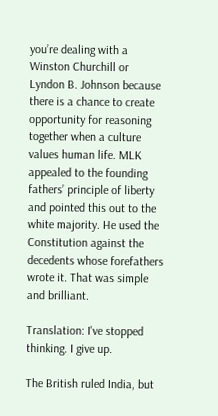you’re dealing with a Winston Churchill or Lyndon B. Johnson because there is a chance to create opportunity for reasoning together when a culture values human life. MLK appealed to the founding fathers’ principle of liberty and pointed this out to the white majority. He used the Constitution against the decedents whose forefathers wrote it. That was simple and brilliant.

Translation: I've stopped thinking. I give up.

The British ruled India, but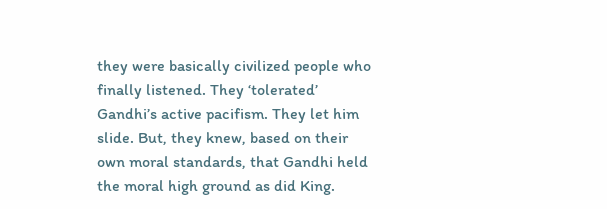they were basically civilized people who finally listened. They ‘tolerated’ Gandhi’s active pacifism. They let him slide. But, they knew, based on their own moral standards, that Gandhi held the moral high ground as did King.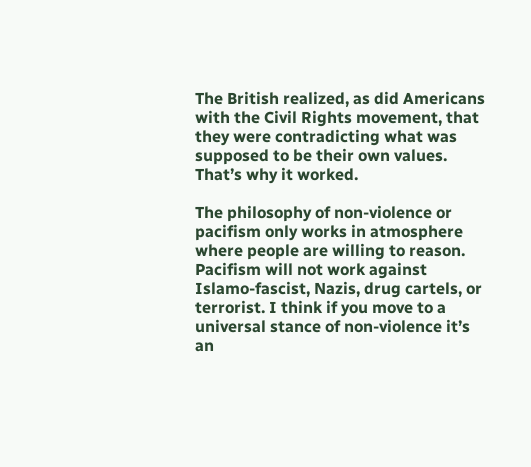The British realized, as did Americans with the Civil Rights movement, that they were contradicting what was supposed to be their own values. That’s why it worked.

The philosophy of non-violence or pacifism only works in atmosphere where people are willing to reason. Pacifism will not work against Islamo-fascist, Nazis, drug cartels, or terrorist. I think if you move to a universal stance of non-violence it’s an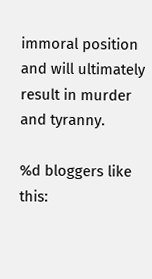immoral position and will ultimately result in murder and tyranny.

%d bloggers like this: